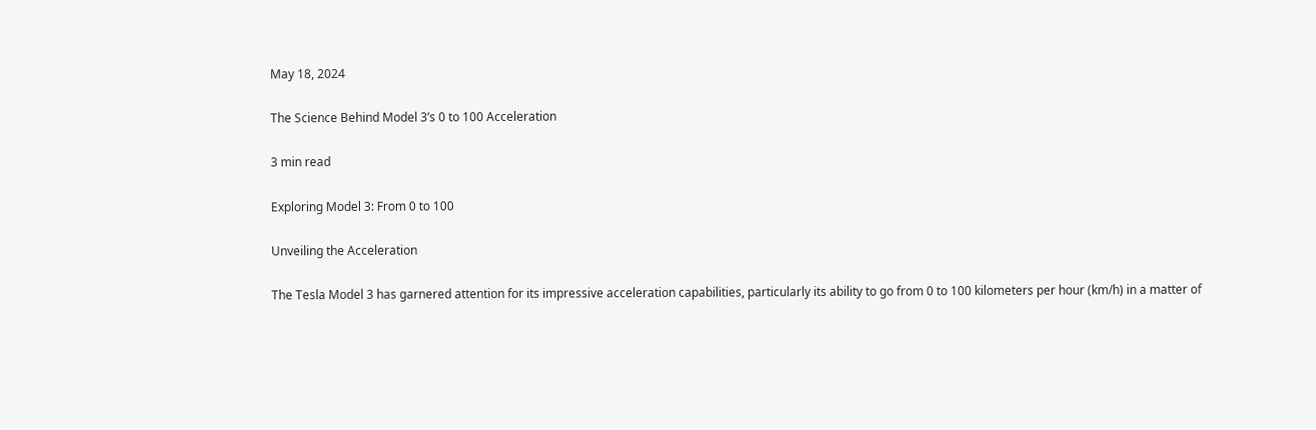May 18, 2024

The Science Behind Model 3’s 0 to 100 Acceleration

3 min read

Exploring Model 3: From 0 to 100

Unveiling the Acceleration

The Tesla Model 3 has garnered attention for its impressive acceleration capabilities, particularly its ability to go from 0 to 100 kilometers per hour (km/h) in a matter of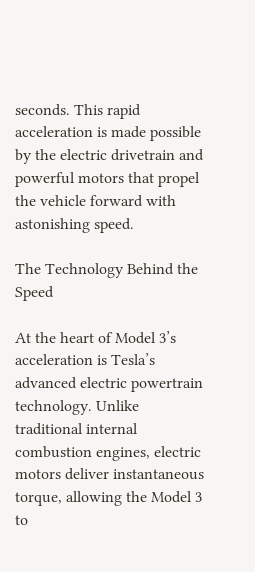seconds. This rapid acceleration is made possible by the electric drivetrain and powerful motors that propel the vehicle forward with astonishing speed.

The Technology Behind the Speed

At the heart of Model 3’s acceleration is Tesla’s advanced electric powertrain technology. Unlike traditional internal combustion engines, electric motors deliver instantaneous torque, allowing the Model 3 to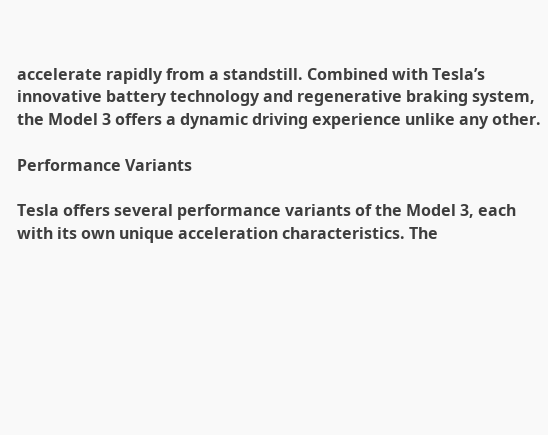accelerate rapidly from a standstill. Combined with Tesla’s innovative battery technology and regenerative braking system, the Model 3 offers a dynamic driving experience unlike any other.

Performance Variants

Tesla offers several performance variants of the Model 3, each with its own unique acceleration characteristics. The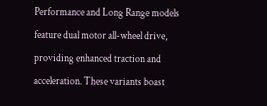Performance and Long Range models feature dual motor all-wheel drive, providing enhanced traction and acceleration. These variants boast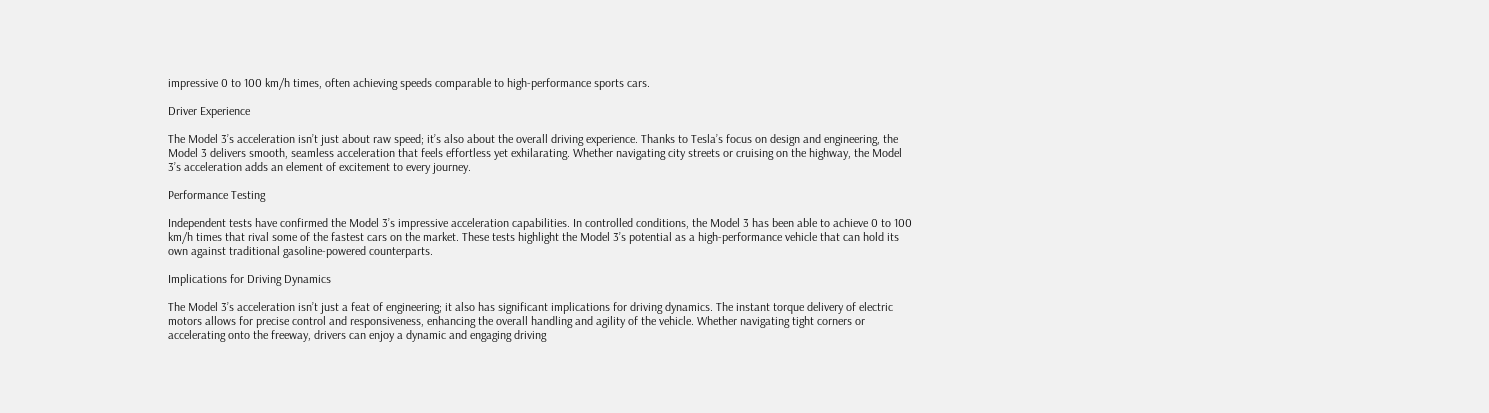impressive 0 to 100 km/h times, often achieving speeds comparable to high-performance sports cars.

Driver Experience

The Model 3’s acceleration isn’t just about raw speed; it’s also about the overall driving experience. Thanks to Tesla’s focus on design and engineering, the Model 3 delivers smooth, seamless acceleration that feels effortless yet exhilarating. Whether navigating city streets or cruising on the highway, the Model 3’s acceleration adds an element of excitement to every journey.

Performance Testing

Independent tests have confirmed the Model 3’s impressive acceleration capabilities. In controlled conditions, the Model 3 has been able to achieve 0 to 100 km/h times that rival some of the fastest cars on the market. These tests highlight the Model 3’s potential as a high-performance vehicle that can hold its own against traditional gasoline-powered counterparts.

Implications for Driving Dynamics

The Model 3’s acceleration isn’t just a feat of engineering; it also has significant implications for driving dynamics. The instant torque delivery of electric motors allows for precise control and responsiveness, enhancing the overall handling and agility of the vehicle. Whether navigating tight corners or accelerating onto the freeway, drivers can enjoy a dynamic and engaging driving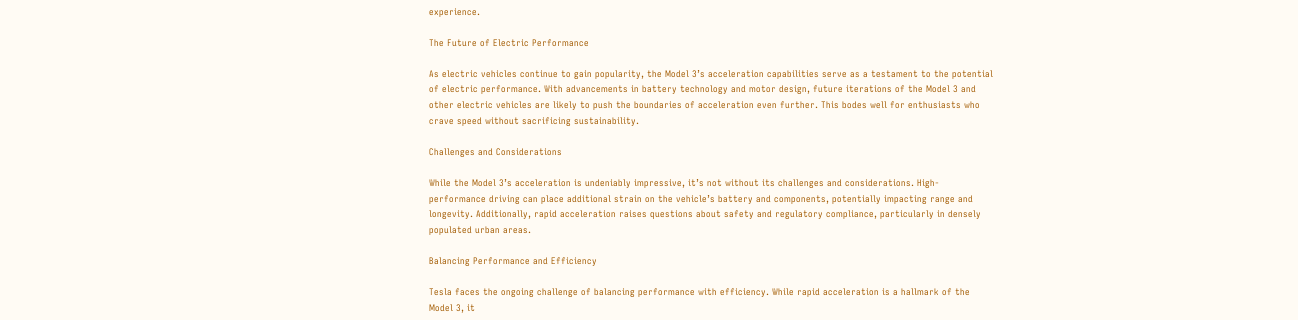experience.

The Future of Electric Performance

As electric vehicles continue to gain popularity, the Model 3’s acceleration capabilities serve as a testament to the potential of electric performance. With advancements in battery technology and motor design, future iterations of the Model 3 and other electric vehicles are likely to push the boundaries of acceleration even further. This bodes well for enthusiasts who crave speed without sacrificing sustainability.

Challenges and Considerations

While the Model 3’s acceleration is undeniably impressive, it’s not without its challenges and considerations. High-performance driving can place additional strain on the vehicle’s battery and components, potentially impacting range and longevity. Additionally, rapid acceleration raises questions about safety and regulatory compliance, particularly in densely populated urban areas.

Balancing Performance and Efficiency

Tesla faces the ongoing challenge of balancing performance with efficiency. While rapid acceleration is a hallmark of the Model 3, it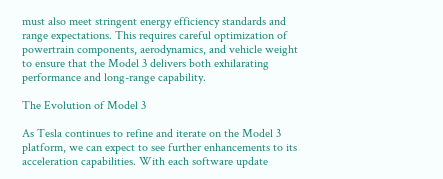must also meet stringent energy efficiency standards and range expectations. This requires careful optimization of powertrain components, aerodynamics, and vehicle weight to ensure that the Model 3 delivers both exhilarating performance and long-range capability.

The Evolution of Model 3

As Tesla continues to refine and iterate on the Model 3 platform, we can expect to see further enhancements to its acceleration capabilities. With each software update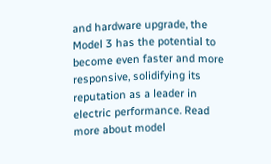and hardware upgrade, the Model 3 has the potential to become even faster and more responsive, solidifying its reputation as a leader in electric performance. Read more about model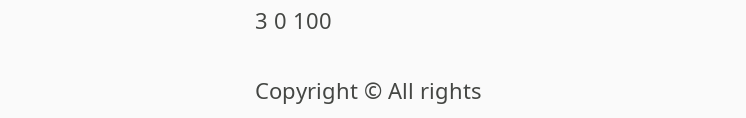3 0 100

Copyright © All rights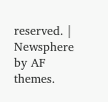reserved. | Newsphere by AF themes.